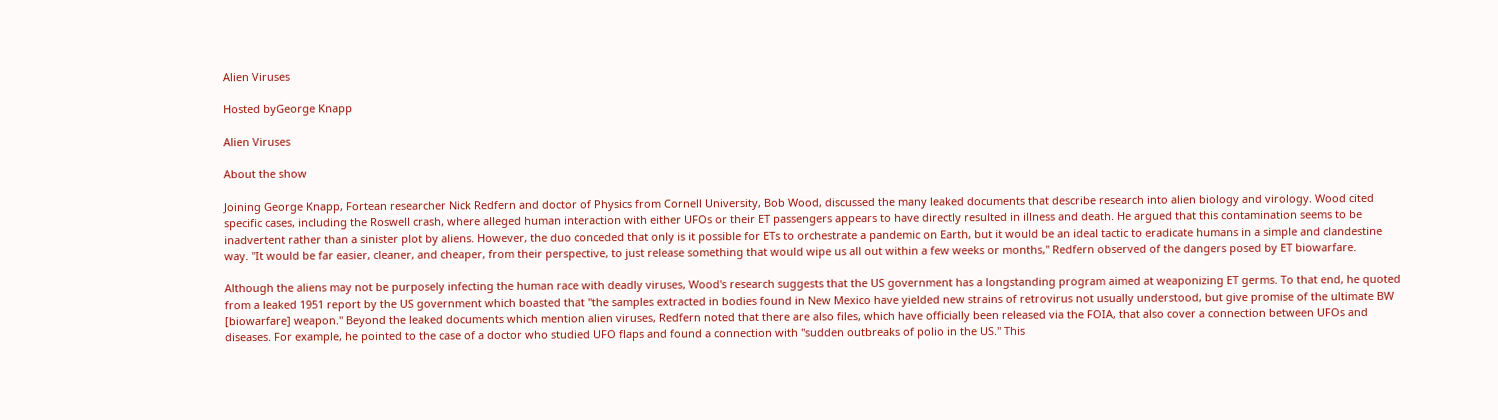Alien Viruses

Hosted byGeorge Knapp

Alien Viruses

About the show

Joining George Knapp, Fortean researcher Nick Redfern and doctor of Physics from Cornell University, Bob Wood, discussed the many leaked documents that describe research into alien biology and virology. Wood cited specific cases, including the Roswell crash, where alleged human interaction with either UFOs or their ET passengers appears to have directly resulted in illness and death. He argued that this contamination seems to be inadvertent rather than a sinister plot by aliens. However, the duo conceded that only is it possible for ETs to orchestrate a pandemic on Earth, but it would be an ideal tactic to eradicate humans in a simple and clandestine way. "It would be far easier, cleaner, and cheaper, from their perspective, to just release something that would wipe us all out within a few weeks or months," Redfern observed of the dangers posed by ET biowarfare.

Although the aliens may not be purposely infecting the human race with deadly viruses, Wood's research suggests that the US government has a longstanding program aimed at weaponizing ET germs. To that end, he quoted from a leaked 1951 report by the US government which boasted that "the samples extracted in bodies found in New Mexico have yielded new strains of retrovirus not usually understood, but give promise of the ultimate BW [biowarfare] weapon." Beyond the leaked documents which mention alien viruses, Redfern noted that there are also files, which have officially been released via the FOIA, that also cover a connection between UFOs and diseases. For example, he pointed to the case of a doctor who studied UFO flaps and found a connection with "sudden outbreaks of polio in the US." This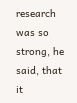research was so strong, he said, that it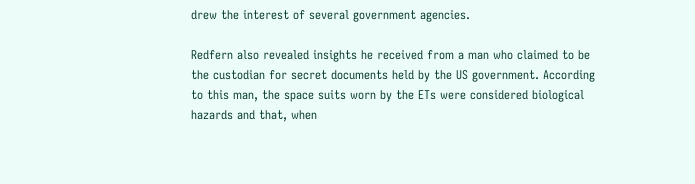drew the interest of several government agencies.

Redfern also revealed insights he received from a man who claimed to be the custodian for secret documents held by the US government. According to this man, the space suits worn by the ETs were considered biological hazards and that, when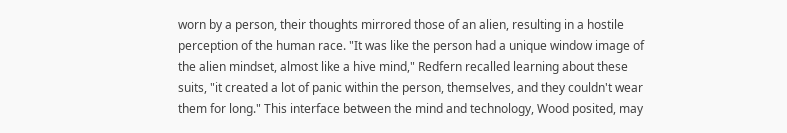worn by a person, their thoughts mirrored those of an alien, resulting in a hostile perception of the human race. "It was like the person had a unique window image of the alien mindset, almost like a hive mind," Redfern recalled learning about these suits, "it created a lot of panic within the person, themselves, and they couldn't wear them for long." This interface between the mind and technology, Wood posited, may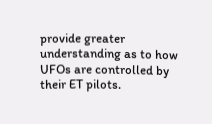provide greater understanding as to how UFOs are controlled by their ET pilots.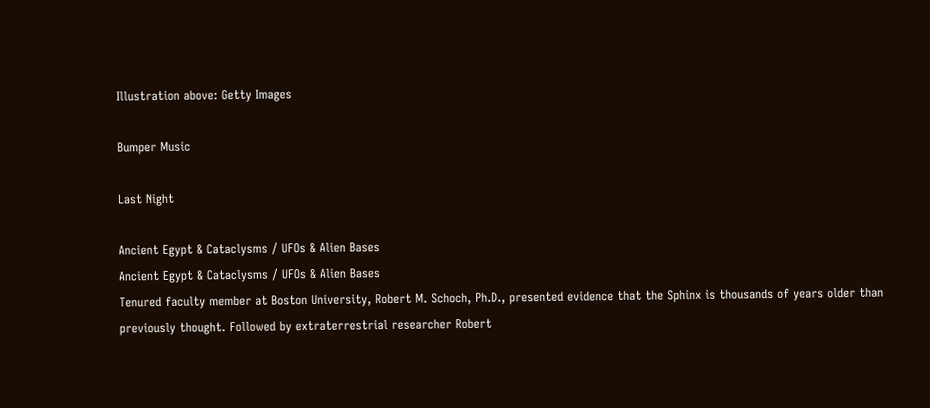Illustration above: Getty Images

Bumper Music

Last Night

Ancient Egypt & Cataclysms / UFOs & Alien Bases
Ancient Egypt & Cataclysms / UFOs & Alien Bases
Tenured faculty member at Boston University, Robert M. Schoch, Ph.D., presented evidence that the Sphinx is thousands of years older than previously thought. Followed by extraterrestrial researcher Robert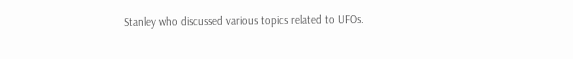Stanley who discussed various topics related to UFOs.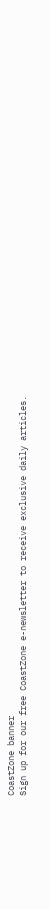CoastZone banner
Sign up for our free CoastZone e-newsletter to receive exclusive daily articles.